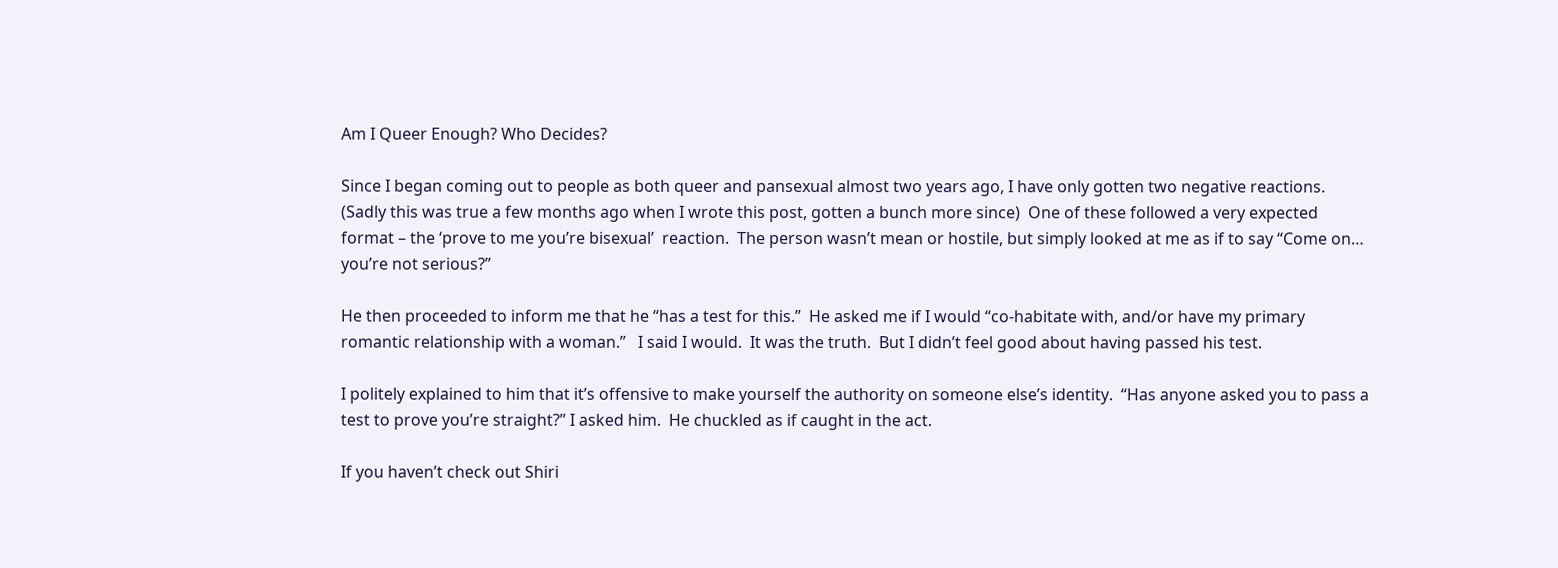Am I Queer Enough? Who Decides?

Since I began coming out to people as both queer and pansexual almost two years ago, I have only gotten two negative reactions.  (Sadly this was true a few months ago when I wrote this post, gotten a bunch more since)  One of these followed a very expected format – the ‘prove to me you’re bisexual’  reaction.  The person wasn’t mean or hostile, but simply looked at me as if to say “Come on… you’re not serious?”

He then proceeded to inform me that he “has a test for this.”  He asked me if I would “co-habitate with, and/or have my primary romantic relationship with a woman.”   I said I would.  It was the truth.  But I didn’t feel good about having passed his test.

I politely explained to him that it’s offensive to make yourself the authority on someone else’s identity.  “Has anyone asked you to pass a test to prove you’re straight?” I asked him.  He chuckled as if caught in the act.

If you haven’t check out Shiri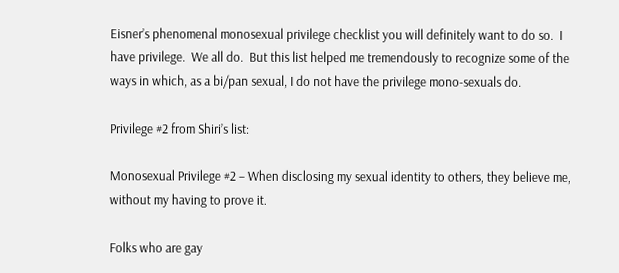Eisner’s phenomenal monosexual privilege checklist you will definitely want to do so.  I have privilege.  We all do.  But this list helped me tremendously to recognize some of the ways in which, as a bi/pan sexual, I do not have the privilege mono-sexuals do.

Privilege #2 from Shiri’s list:

Monosexual Privilege #2 – When disclosing my sexual identity to others, they believe me, without my having to prove it.

Folks who are gay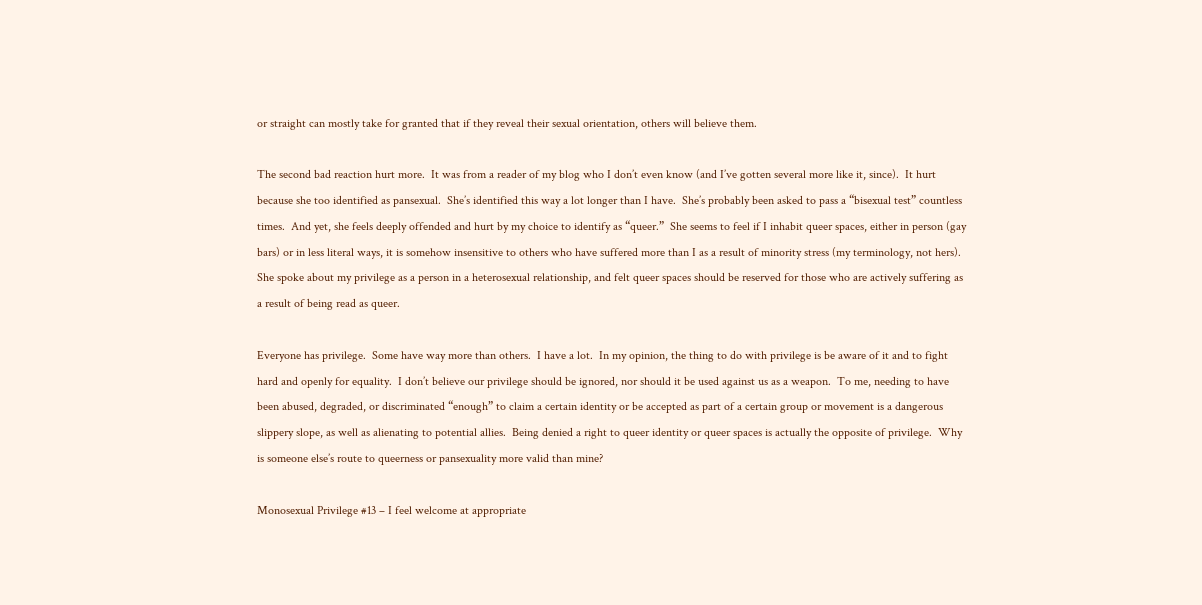or straight can mostly take for granted that if they reveal their sexual orientation, others will believe them.

The second bad reaction hurt more.  It was from a reader of my blog who I don’t even know (and I’ve gotten several more like it, since).  It hurt because she too identified as pansexual.  She’s identified this way a lot longer than I have.  She’s probably been asked to pass a “bisexual test” countless times.  And yet, she feels deeply offended and hurt by my choice to identify as “queer.”  She seems to feel if I inhabit queer spaces, either in person (gay bars) or in less literal ways, it is somehow insensitive to others who have suffered more than I as a result of minority stress (my terminology, not hers).  She spoke about my privilege as a person in a heterosexual relationship, and felt queer spaces should be reserved for those who are actively suffering as a result of being read as queer.

Everyone has privilege.  Some have way more than others.  I have a lot.  In my opinion, the thing to do with privilege is be aware of it and to fight hard and openly for equality.  I don’t believe our privilege should be ignored, nor should it be used against us as a weapon.  To me, needing to have been abused, degraded, or discriminated “enough” to claim a certain identity or be accepted as part of a certain group or movement is a dangerous slippery slope, as well as alienating to potential allies.  Being denied a right to queer identity or queer spaces is actually the opposite of privilege.  Why is someone else’s route to queerness or pansexuality more valid than mine?

Monosexual Privilege #13 – I feel welcome at appropriate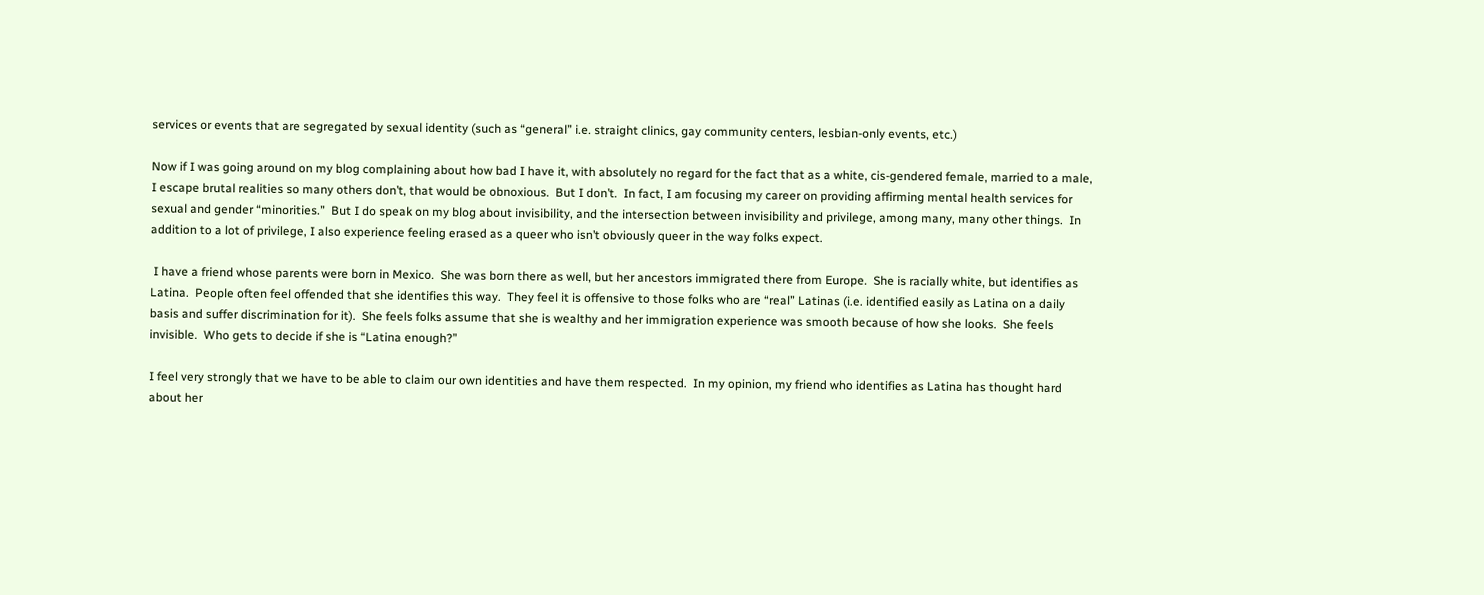services or events that are segregated by sexual identity (such as “general” i.e. straight clinics, gay community centers, lesbian-only events, etc.)

Now if I was going around on my blog complaining about how bad I have it, with absolutely no regard for the fact that as a white, cis-gendered female, married to a male, I escape brutal realities so many others don’t, that would be obnoxious.  But I don’t.  In fact, I am focusing my career on providing affirming mental health services for sexual and gender “minorities.”  But I do speak on my blog about invisibility, and the intersection between invisibility and privilege, among many, many other things.  In addition to a lot of privilege, I also experience feeling erased as a queer who isn’t obviously queer in the way folks expect.

 I have a friend whose parents were born in Mexico.  She was born there as well, but her ancestors immigrated there from Europe.  She is racially white, but identifies as Latina.  People often feel offended that she identifies this way.  They feel it is offensive to those folks who are “real” Latinas (i.e. identified easily as Latina on a daily basis and suffer discrimination for it).  She feels folks assume that she is wealthy and her immigration experience was smooth because of how she looks.  She feels invisible.  Who gets to decide if she is “Latina enough?”

I feel very strongly that we have to be able to claim our own identities and have them respected.  In my opinion, my friend who identifies as Latina has thought hard about her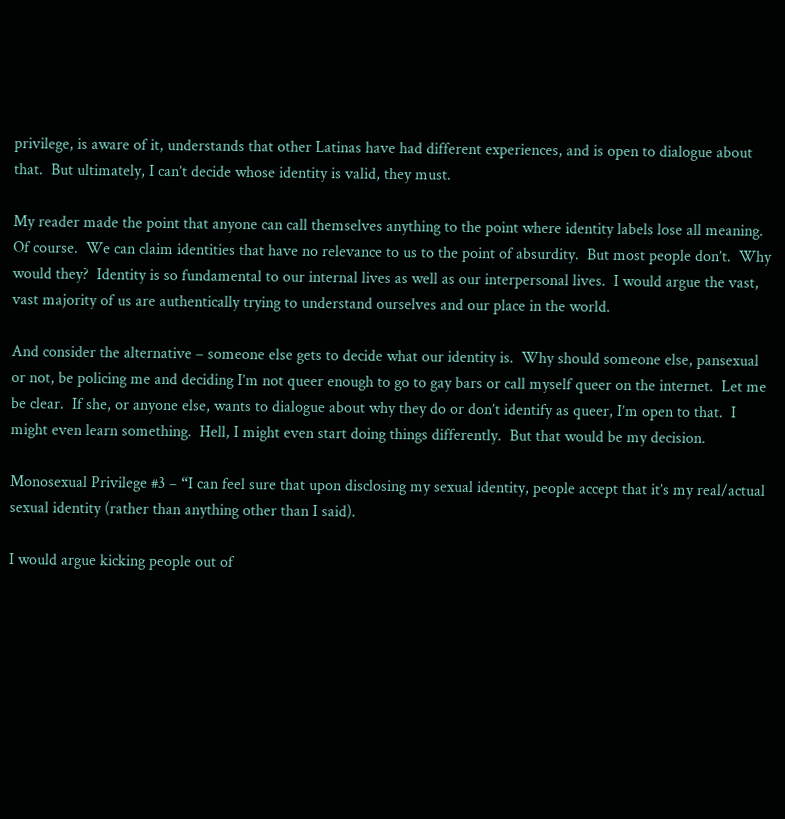privilege, is aware of it, understands that other Latinas have had different experiences, and is open to dialogue about that.  But ultimately, I can’t decide whose identity is valid, they must.

My reader made the point that anyone can call themselves anything to the point where identity labels lose all meaning.  Of course.  We can claim identities that have no relevance to us to the point of absurdity.  But most people don’t.  Why would they?  Identity is so fundamental to our internal lives as well as our interpersonal lives.  I would argue the vast, vast majority of us are authentically trying to understand ourselves and our place in the world.

And consider the alternative – someone else gets to decide what our identity is.  Why should someone else, pansexual or not, be policing me and deciding I’m not queer enough to go to gay bars or call myself queer on the internet.  Let me be clear.  If she, or anyone else, wants to dialogue about why they do or don’t identify as queer, I’m open to that.  I might even learn something.  Hell, I might even start doing things differently.  But that would be my decision.

Monosexual Privilege #3 – “I can feel sure that upon disclosing my sexual identity, people accept that it’s my real/actual sexual identity (rather than anything other than I said).

I would argue kicking people out of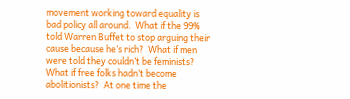movement working toward equality is bad policy all around.  What if the 99% told Warren Buffet to stop arguing their cause because he’s rich?  What if men were told they couldn’t be feminists?  What if free folks hadn’t become abolitionists?  At one time the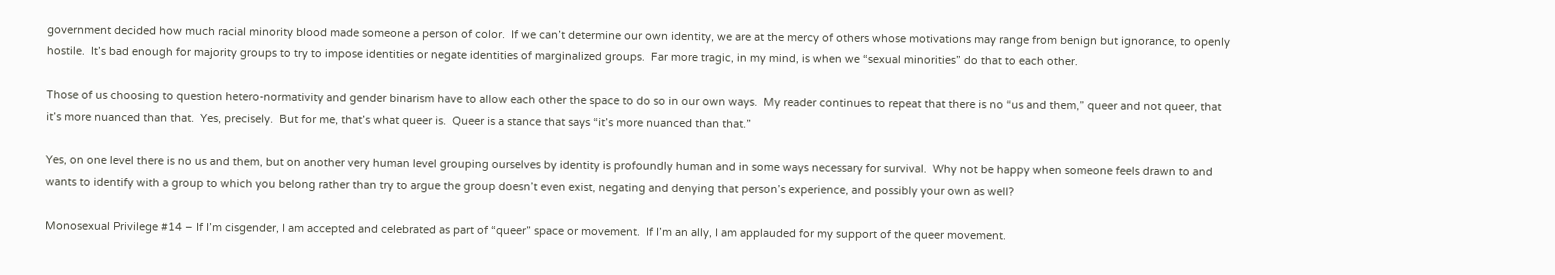government decided how much racial minority blood made someone a person of color.  If we can’t determine our own identity, we are at the mercy of others whose motivations may range from benign but ignorance, to openly hostile.  It’s bad enough for majority groups to try to impose identities or negate identities of marginalized groups.  Far more tragic, in my mind, is when we “sexual minorities” do that to each other.

Those of us choosing to question hetero-normativity and gender binarism have to allow each other the space to do so in our own ways.  My reader continues to repeat that there is no “us and them,” queer and not queer, that it’s more nuanced than that.  Yes, precisely.  But for me, that’s what queer is.  Queer is a stance that says “it’s more nuanced than that.”

Yes, on one level there is no us and them, but on another very human level grouping ourselves by identity is profoundly human and in some ways necessary for survival.  Why not be happy when someone feels drawn to and wants to identify with a group to which you belong rather than try to argue the group doesn’t even exist, negating and denying that person’s experience, and possibly your own as well?

Monosexual Privilege #14 – If I’m cisgender, I am accepted and celebrated as part of “queer” space or movement.  If I’m an ally, I am applauded for my support of the queer movement.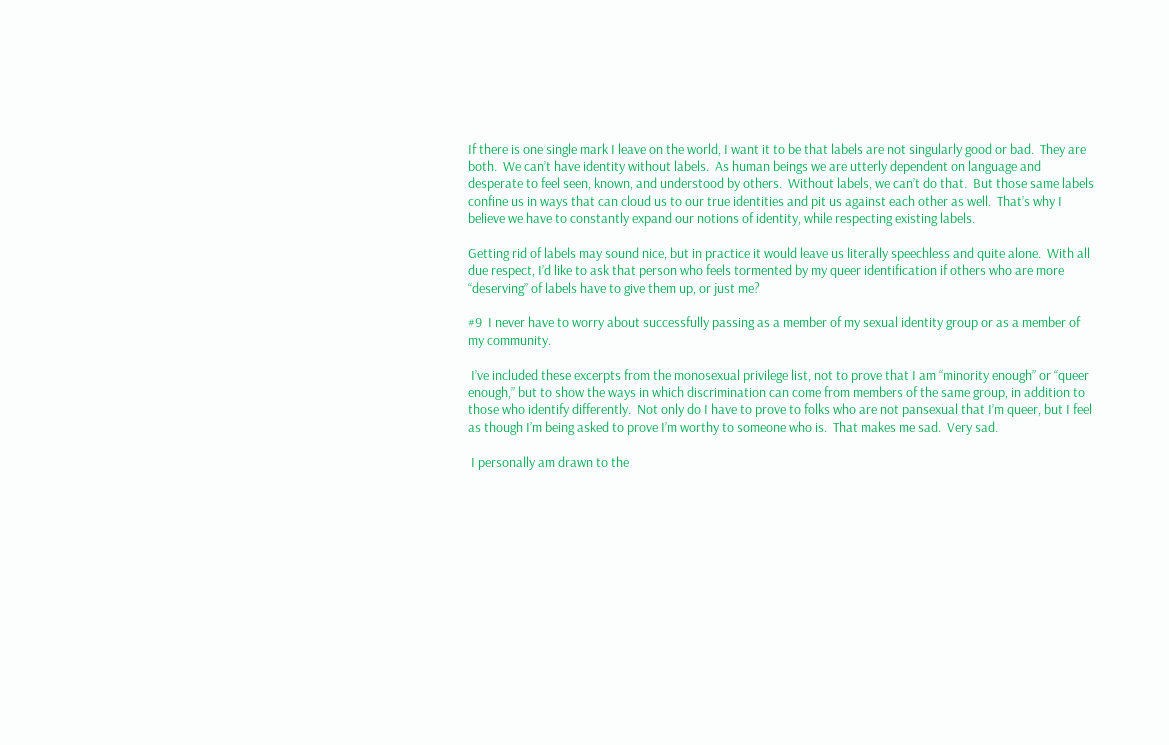If there is one single mark I leave on the world, I want it to be that labels are not singularly good or bad.  They are both.  We can’t have identity without labels.  As human beings we are utterly dependent on language and desperate to feel seen, known, and understood by others.  Without labels, we can’t do that.  But those same labels confine us in ways that can cloud us to our true identities and pit us against each other as well.  That’s why I believe we have to constantly expand our notions of identity, while respecting existing labels.

Getting rid of labels may sound nice, but in practice it would leave us literally speechless and quite alone.  With all due respect, I’d like to ask that person who feels tormented by my queer identification if others who are more “deserving” of labels have to give them up, or just me?

#9  I never have to worry about successfully passing as a member of my sexual identity group or as a member of my community.

 I’ve included these excerpts from the monosexual privilege list, not to prove that I am “minority enough” or “queer enough,” but to show the ways in which discrimination can come from members of the same group, in addition to those who identify differently.  Not only do I have to prove to folks who are not pansexual that I’m queer, but I feel as though I’m being asked to prove I’m worthy to someone who is.  That makes me sad.  Very sad.

 I personally am drawn to the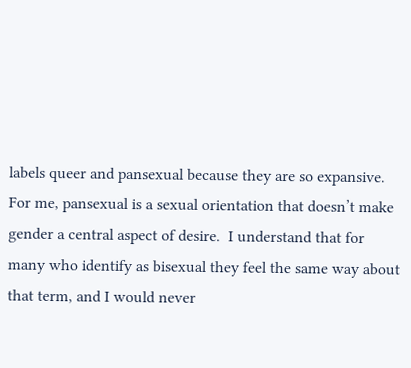labels queer and pansexual because they are so expansive.  For me, pansexual is a sexual orientation that doesn’t make gender a central aspect of desire.  I understand that for many who identify as bisexual they feel the same way about that term, and I would never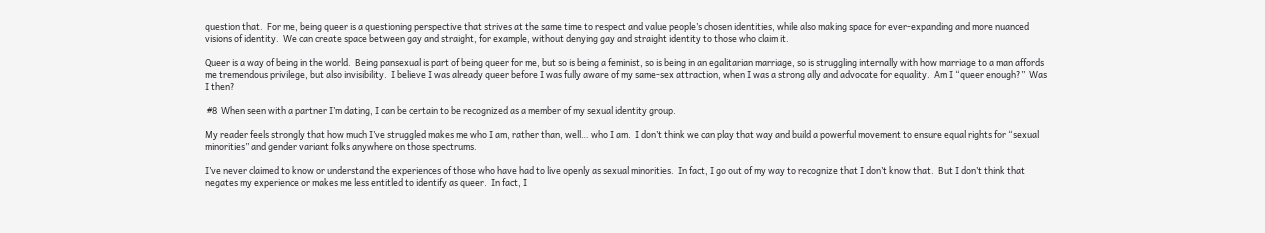question that.  For me, being queer is a questioning perspective that strives at the same time to respect and value people’s chosen identities, while also making space for ever-expanding and more nuanced visions of identity.  We can create space between gay and straight, for example, without denying gay and straight identity to those who claim it.

Queer is a way of being in the world.  Being pansexual is part of being queer for me, but so is being a feminist, so is being in an egalitarian marriage, so is struggling internally with how marriage to a man affords me tremendous privilege, but also invisibility.  I believe I was already queer before I was fully aware of my same-sex attraction, when I was a strong ally and advocate for equality.  Am I “queer enough?”  Was I then?

 #8  When seen with a partner I’m dating, I can be certain to be recognized as a member of my sexual identity group.

My reader feels strongly that how much I’ve struggled makes me who I am, rather than, well… who I am.  I don’t think we can play that way and build a powerful movement to ensure equal rights for “sexual minorities” and gender variant folks anywhere on those spectrums.

I’ve never claimed to know or understand the experiences of those who have had to live openly as sexual minorities.  In fact, I go out of my way to recognize that I don’t know that.  But I don’t think that negates my experience or makes me less entitled to identify as queer.  In fact, I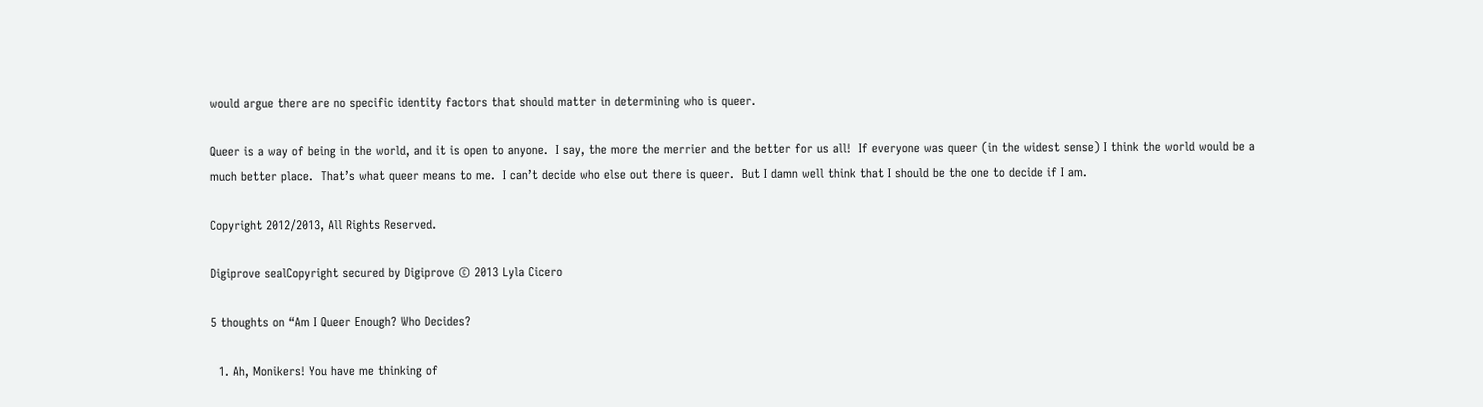would argue there are no specific identity factors that should matter in determining who is queer.

Queer is a way of being in the world, and it is open to anyone.  I say, the more the merrier and the better for us all!  If everyone was queer (in the widest sense) I think the world would be a much better place.  That’s what queer means to me.  I can’t decide who else out there is queer.  But I damn well think that I should be the one to decide if I am.

Copyright 2012/2013, All Rights Reserved.

Digiprove sealCopyright secured by Digiprove © 2013 Lyla Cicero

5 thoughts on “Am I Queer Enough? Who Decides?

  1. Ah, Monikers! You have me thinking of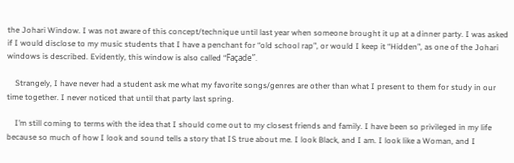the Johari Window. I was not aware of this concept/technique until last year when someone brought it up at a dinner party. I was asked if I would disclose to my music students that I have a penchant for “old school rap”, or would I keep it “Hidden”, as one of the Johari windows is described. Evidently, this window is also called “Façade”.

    Strangely, I have never had a student ask me what my favorite songs/genres are other than what I present to them for study in our time together. I never noticed that until that party last spring.

    I’m still coming to terms with the idea that I should come out to my closest friends and family. I have been so privileged in my life because so much of how I look and sound tells a story that IS true about me. I look Black, and I am. I look like a Woman, and I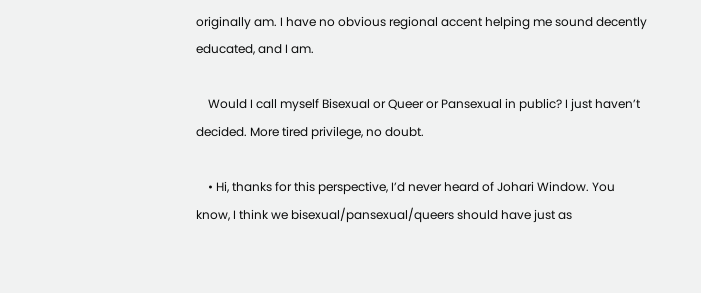originally am. I have no obvious regional accent helping me sound decently educated, and I am.

    Would I call myself Bisexual or Queer or Pansexual in public? I just haven’t decided. More tired privilege, no doubt.

    • Hi, thanks for this perspective, I’d never heard of Johari Window. You know, I think we bisexual/pansexual/queers should have just as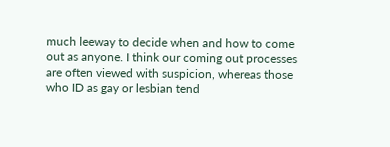much leeway to decide when and how to come out as anyone. I think our coming out processes are often viewed with suspicion, whereas those who ID as gay or lesbian tend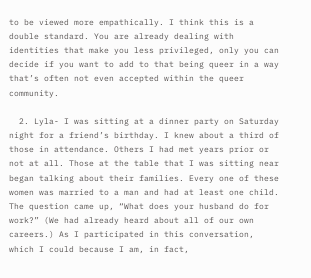to be viewed more empathically. I think this is a double standard. You are already dealing with identities that make you less privileged, only you can decide if you want to add to that being queer in a way that’s often not even accepted within the queer community.

  2. Lyla- I was sitting at a dinner party on Saturday night for a friend’s birthday. I knew about a third of those in attendance. Others I had met years prior or not at all. Those at the table that I was sitting near began talking about their families. Every one of these women was married to a man and had at least one child. The question came up, “What does your husband do for work?” (We had already heard about all of our own careers.) As I participated in this conversation, which I could because I am, in fact,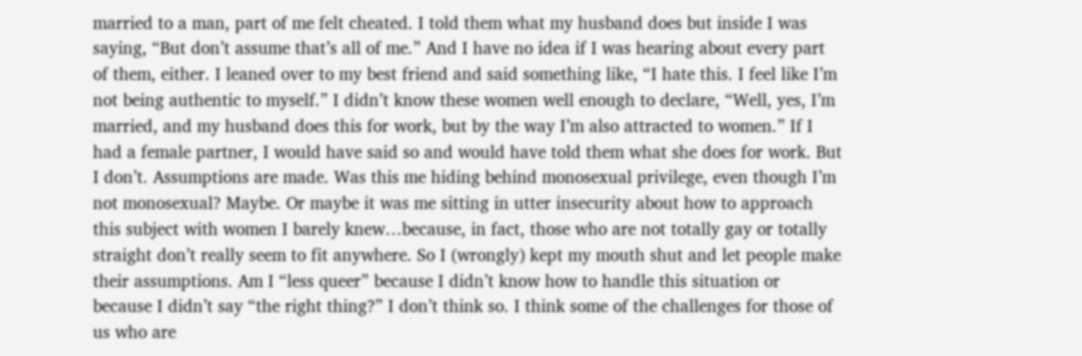married to a man, part of me felt cheated. I told them what my husband does but inside I was saying, “But don’t assume that’s all of me.” And I have no idea if I was hearing about every part of them, either. I leaned over to my best friend and said something like, “I hate this. I feel like I’m not being authentic to myself.” I didn’t know these women well enough to declare, “Well, yes, I’m married, and my husband does this for work, but by the way I’m also attracted to women.” If I had a female partner, I would have said so and would have told them what she does for work. But I don’t. Assumptions are made. Was this me hiding behind monosexual privilege, even though I’m not monosexual? Maybe. Or maybe it was me sitting in utter insecurity about how to approach this subject with women I barely knew…because, in fact, those who are not totally gay or totally straight don’t really seem to fit anywhere. So I (wrongly) kept my mouth shut and let people make their assumptions. Am I “less queer” because I didn’t know how to handle this situation or because I didn’t say “the right thing?” I don’t think so. I think some of the challenges for those of us who are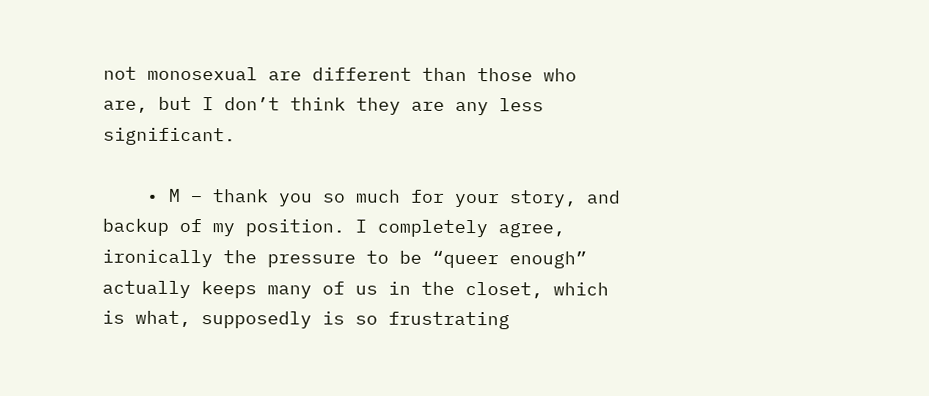not monosexual are different than those who are, but I don’t think they are any less significant.

    • M – thank you so much for your story, and backup of my position. I completely agree, ironically the pressure to be “queer enough” actually keeps many of us in the closet, which is what, supposedly is so frustrating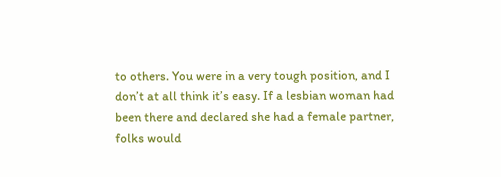to others. You were in a very tough position, and I don’t at all think it’s easy. If a lesbian woman had been there and declared she had a female partner, folks would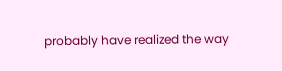probably have realized the way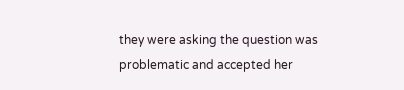they were asking the question was problematic and accepted her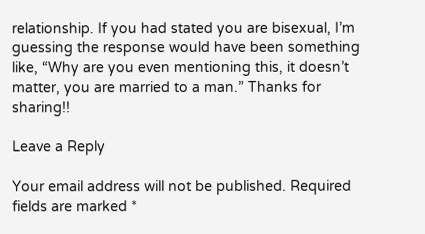relationship. If you had stated you are bisexual, I’m guessing the response would have been something like, “Why are you even mentioning this, it doesn’t matter, you are married to a man.” Thanks for sharing!!

Leave a Reply

Your email address will not be published. Required fields are marked *